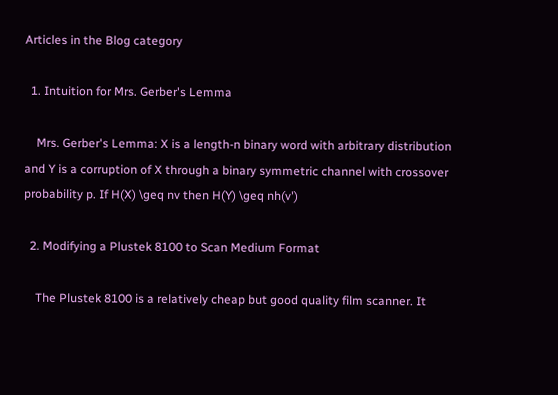Articles in the Blog category

  1. Intuition for Mrs. Gerber's Lemma

    Mrs. Gerber's Lemma: X is a length-n binary word with arbitrary distribution and Y is a corruption of X through a binary symmetric channel with crossover probability p. If H(X) \geq nv then H(Y) \geq nh(v')

  2. Modifying a Plustek 8100 to Scan Medium Format

    The Plustek 8100 is a relatively cheap but good quality film scanner. It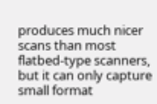produces much nicer scans than most flatbed-type scanners, but it can only capture small format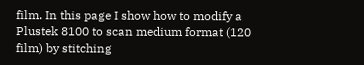film. In this page I show how to modify a Plustek 8100 to scan medium format (120 film) by stitching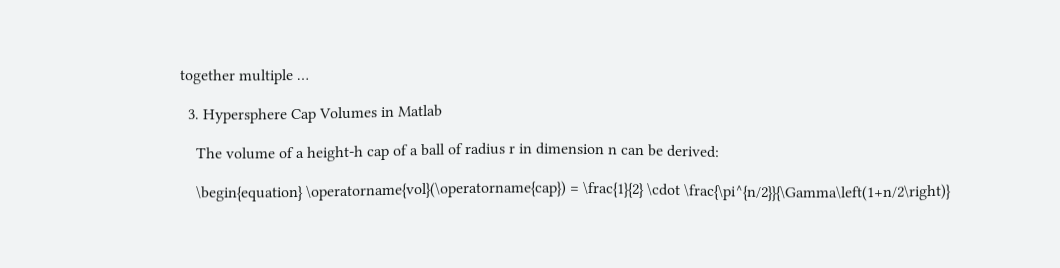together multiple …

  3. Hypersphere Cap Volumes in Matlab

    The volume of a height-h cap of a ball of radius r in dimension n can be derived:

    \begin{equation} \operatorname{vol}(\operatorname{cap}) = \frac{1}{2} \cdot \frac{\pi^{n/2}}{\Gamma\left(1+n/2\right)}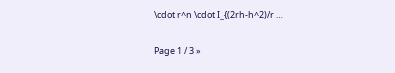\cdot r^n \cdot I_{(2rh-h^2)/r …

Page 1 / 3 »